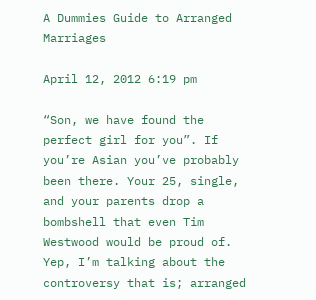A Dummies Guide to Arranged Marriages

April 12, 2012 6:19 pm

“Son, we have found the perfect girl for you”. If you’re Asian you’ve probably been there. Your 25, single, and your parents drop a bombshell that even Tim Westwood would be proud of. Yep, I’m talking about the controversy that is; arranged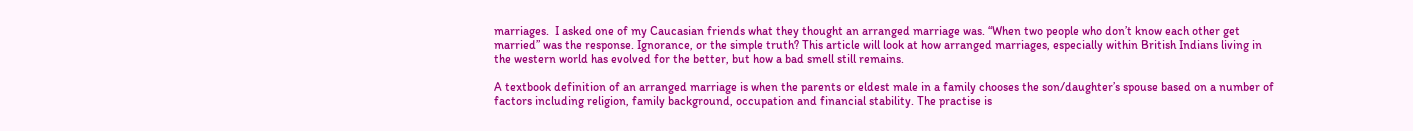marriages.  I asked one of my Caucasian friends what they thought an arranged marriage was. “When two people who don’t know each other get married” was the response. Ignorance, or the simple truth? This article will look at how arranged marriages, especially within British Indians living in the western world has evolved for the better, but how a bad smell still remains.

A textbook definition of an arranged marriage is when the parents or eldest male in a family chooses the son/daughter’s spouse based on a number of factors including religion, family background, occupation and financial stability. The practise is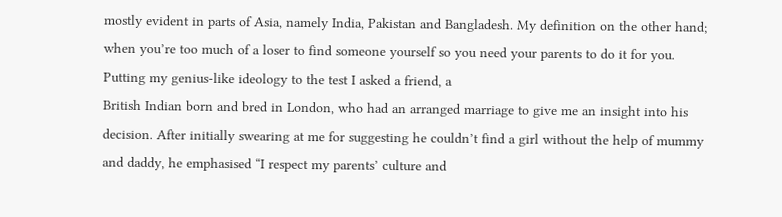mostly evident in parts of Asia, namely India, Pakistan and Bangladesh. My definition on the other hand; when you’re too much of a loser to find someone yourself so you need your parents to do it for you. Putting my genius-like ideology to the test I asked a friend, a
British Indian born and bred in London, who had an arranged marriage to give me an insight into his decision. After initially swearing at me for suggesting he couldn’t find a girl without the help of mummy and daddy, he emphasised “I respect my parents’ culture and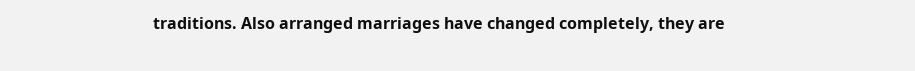traditions. Also arranged marriages have changed completely, they are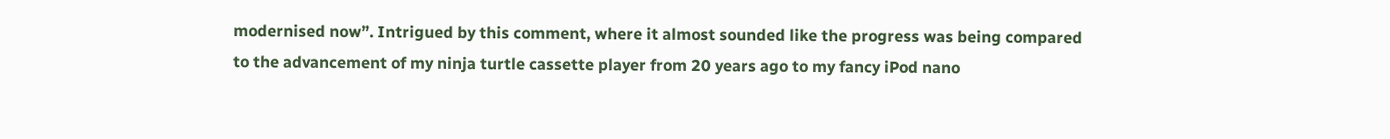modernised now”. Intrigued by this comment, where it almost sounded like the progress was being compared to the advancement of my ninja turtle cassette player from 20 years ago to my fancy iPod nano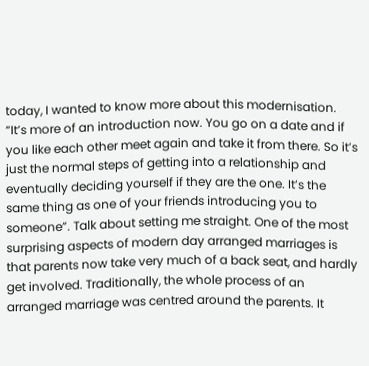today, I wanted to know more about this modernisation. “It’s more of an introduction now. You go on a date and if you like each other meet again and take it from there. So it’s just the normal steps of getting into a relationship and eventually deciding yourself if they are the one. It’s the same thing as one of your friends introducing you to someone”. Talk about setting me straight. One of the most surprising aspects of modern day arranged marriages is that parents now take very much of a back seat, and hardly get involved. Traditionally, the whole process of an arranged marriage was centred around the parents. It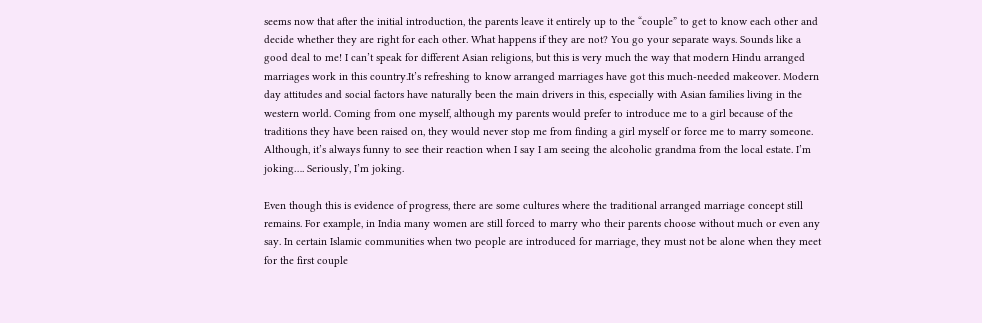seems now that after the initial introduction, the parents leave it entirely up to the “couple” to get to know each other and decide whether they are right for each other. What happens if they are not? You go your separate ways. Sounds like a good deal to me! I can’t speak for different Asian religions, but this is very much the way that modern Hindu arranged marriages work in this country.It’s refreshing to know arranged marriages have got this much-needed makeover. Modern day attitudes and social factors have naturally been the main drivers in this, especially with Asian families living in the western world. Coming from one myself, although my parents would prefer to introduce me to a girl because of the traditions they have been raised on, they would never stop me from finding a girl myself or force me to marry someone. Although, it’s always funny to see their reaction when I say I am seeing the alcoholic grandma from the local estate. I’m joking…. Seriously, I’m joking.

Even though this is evidence of progress, there are some cultures where the traditional arranged marriage concept still remains. For example, in India many women are still forced to marry who their parents choose without much or even any say. In certain Islamic communities when two people are introduced for marriage, they must not be alone when they meet for the first couple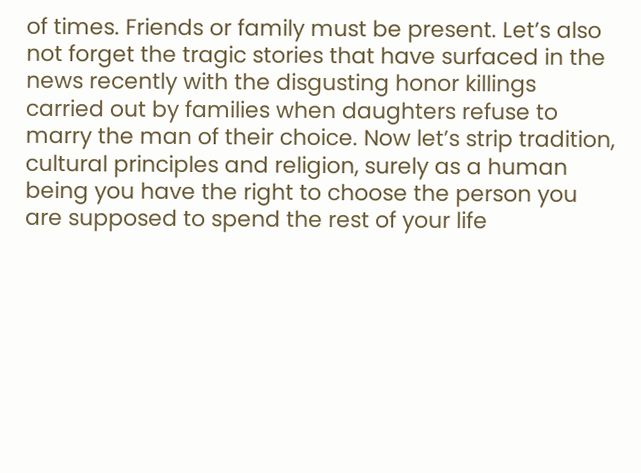of times. Friends or family must be present. Let’s also not forget the tragic stories that have surfaced in the news recently with the disgusting honor killings carried out by families when daughters refuse to marry the man of their choice. Now let’s strip tradition, cultural principles and religion, surely as a human being you have the right to choose the person you are supposed to spend the rest of your life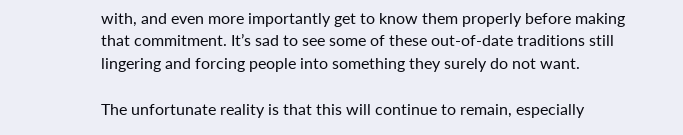with, and even more importantly get to know them properly before making that commitment. It’s sad to see some of these out-of-date traditions still lingering and forcing people into something they surely do not want.

The unfortunate reality is that this will continue to remain, especially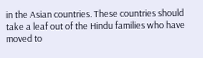in the Asian countries. These countries should take a leaf out of the Hindu families who have moved to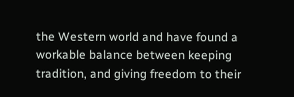the Western world and have found a workable balance between keeping tradition, and giving freedom to their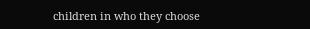children in who they choose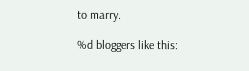to marry.

%d bloggers like this: